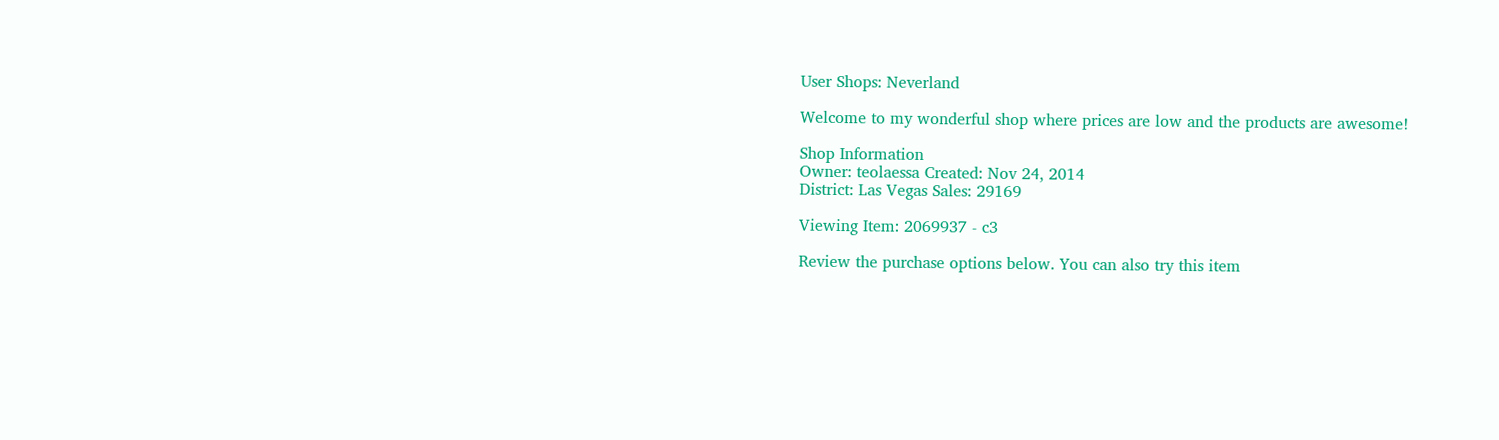User Shops: Neverland

Welcome to my wonderful shop where prices are low and the products are awesome!

Shop Information
Owner: teolaessa Created: Nov 24, 2014
District: Las Vegas Sales: 29169

Viewing Item: 2069937 - c3

Review the purchase options below. You can also try this item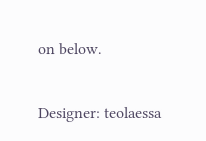on below.

Designer: teolaessa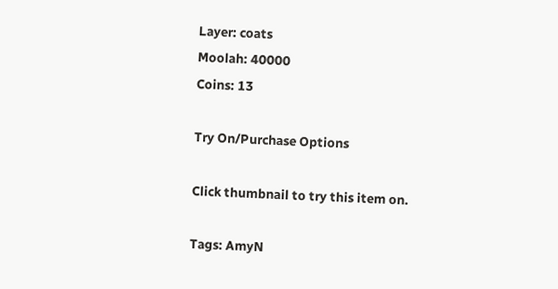Layer: coats
Moolah: 40000
Coins: 13

Try On/Purchase Options

Click thumbnail to try this item on.

Tags: AmyN